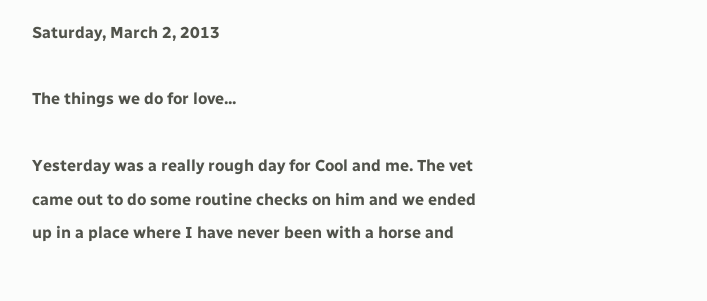Saturday, March 2, 2013

The things we do for love...

Yesterday was a really rough day for Cool and me. The vet came out to do some routine checks on him and we ended up in a place where I have never been with a horse and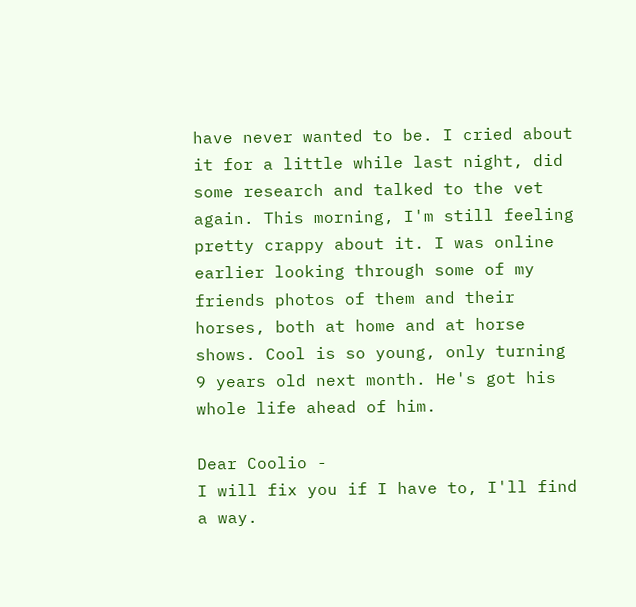have never wanted to be. I cried about it for a little while last night, did some research and talked to the vet again. This morning, I'm still feeling pretty crappy about it. I was online earlier looking through some of my friends photos of them and their horses, both at home and at horse shows. Cool is so young, only turning 9 years old next month. He's got his whole life ahead of him.

Dear Coolio -
I will fix you if I have to, I'll find a way.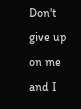Don't give up on me and I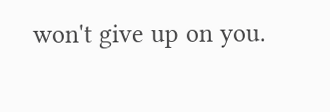won't give up on you.